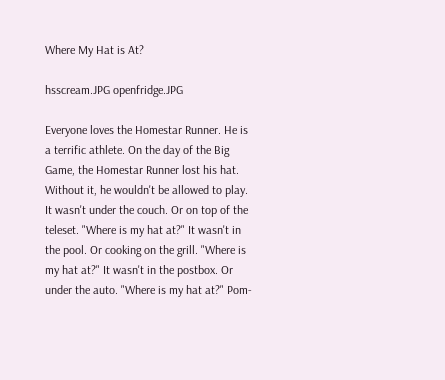Where My Hat is At?

hsscream.JPG openfridge.JPG

Everyone loves the Homestar Runner. He is a terrific athlete. On the day of the Big Game, the Homestar Runner lost his hat. Without it, he wouldn't be allowed to play. It wasn't under the couch. Or on top of the teleset. "Where is my hat at?" It wasn't in the pool. Or cooking on the grill. "Where is my hat at?" It wasn't in the postbox. Or under the auto. "Where is my hat at?" Pom-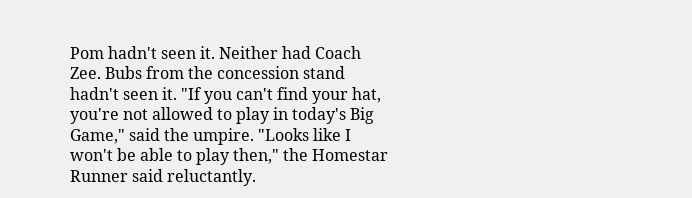Pom hadn't seen it. Neither had Coach Zee. Bubs from the concession stand hadn't seen it. "If you can't find your hat, you're not allowed to play in today's Big Game," said the umpire. "Looks like I won't be able to play then," the Homestar Runner said reluctantly.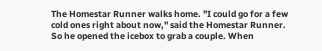The Homestar Runner walks home. "I could go for a few cold ones right about now," said the Homestar Runner. So he opened the icebox to grab a couple. When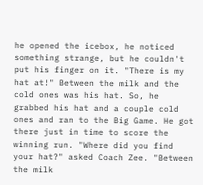he opened the icebox, he noticed something strange, but he couldn't put his finger on it. "There is my hat at!" Between the milk and the cold ones was his hat. So, he grabbed his hat and a couple cold ones and ran to the Big Game. He got there just in time to score the winning run. "Where did you find your hat?" asked Coach Zee. "Between the milk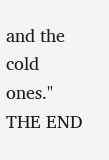and the cold ones." THE END